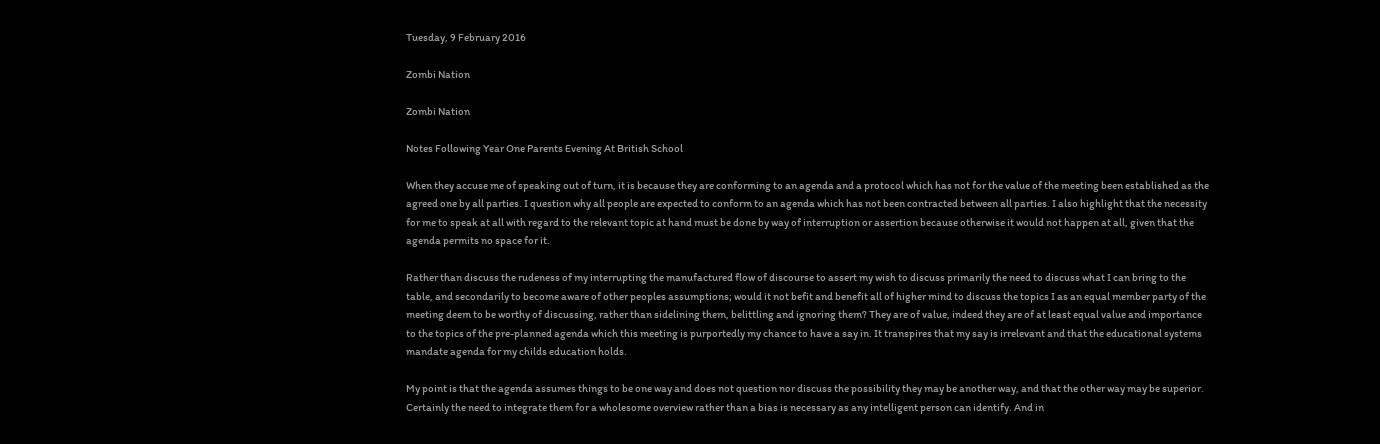Tuesday, 9 February 2016

Zombi Nation

Zombi Nation

Notes Following Year One Parents Evening At British School

When they accuse me of speaking out of turn, it is because they are conforming to an agenda and a protocol which has not for the value of the meeting been established as the agreed one by all parties. I question why all people are expected to conform to an agenda which has not been contracted between all parties. I also highlight that the necessity for me to speak at all with regard to the relevant topic at hand must be done by way of interruption or assertion because otherwise it would not happen at all, given that the agenda permits no space for it.

Rather than discuss the rudeness of my interrupting the manufactured flow of discourse to assert my wish to discuss primarily the need to discuss what I can bring to the table, and secondarily to become aware of other peoples assumptions; would it not befit and benefit all of higher mind to discuss the topics I as an equal member party of the meeting deem to be worthy of discussing, rather than sidelining them, belittling and ignoring them? They are of value, indeed they are of at least equal value and importance to the topics of the pre-planned agenda which this meeting is purportedly my chance to have a say in. It transpires that my say is irrelevant and that the educational systems mandate agenda for my childs education holds.

My point is that the agenda assumes things to be one way and does not question nor discuss the possibility they may be another way, and that the other way may be superior. Certainly the need to integrate them for a wholesome overview rather than a bias is necessary as any intelligent person can identify. And in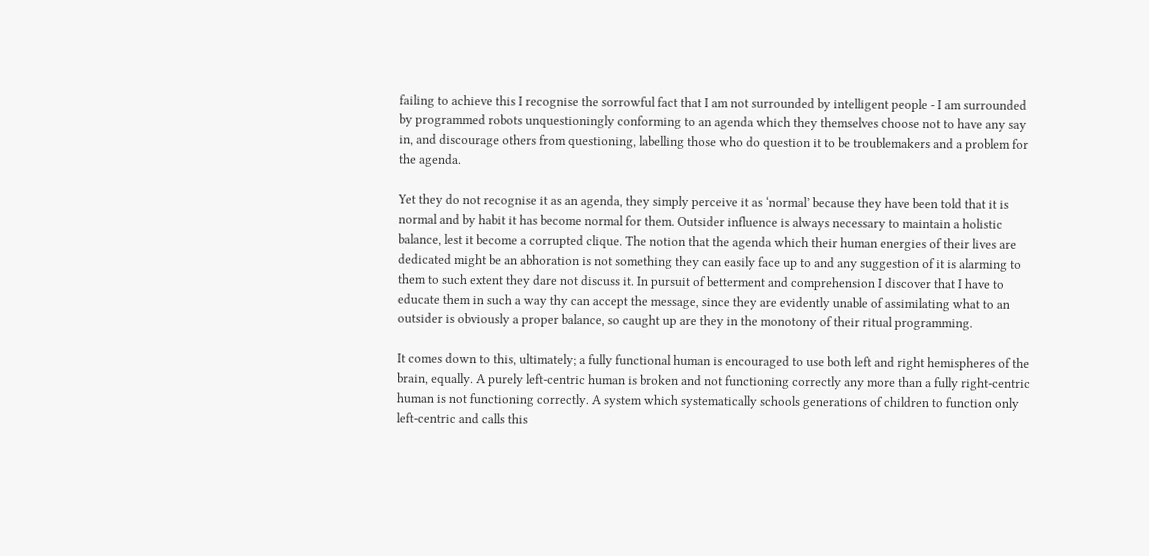failing to achieve this I recognise the sorrowful fact that I am not surrounded by intelligent people - I am surrounded by programmed robots unquestioningly conforming to an agenda which they themselves choose not to have any say in, and discourage others from questioning, labelling those who do question it to be troublemakers and a problem for the agenda.

Yet they do not recognise it as an agenda, they simply perceive it as ‘normal’ because they have been told that it is normal and by habit it has become normal for them. Outsider influence is always necessary to maintain a holistic balance, lest it become a corrupted clique. The notion that the agenda which their human energies of their lives are dedicated might be an abhoration is not something they can easily face up to and any suggestion of it is alarming to them to such extent they dare not discuss it. In pursuit of betterment and comprehension I discover that I have to educate them in such a way thy can accept the message, since they are evidently unable of assimilating what to an outsider is obviously a proper balance, so caught up are they in the monotony of their ritual programming.

It comes down to this, ultimately; a fully functional human is encouraged to use both left and right hemispheres of the brain, equally. A purely left-centric human is broken and not functioning correctly any more than a fully right-centric human is not functioning correctly. A system which systematically schools generations of children to function only left-centric and calls this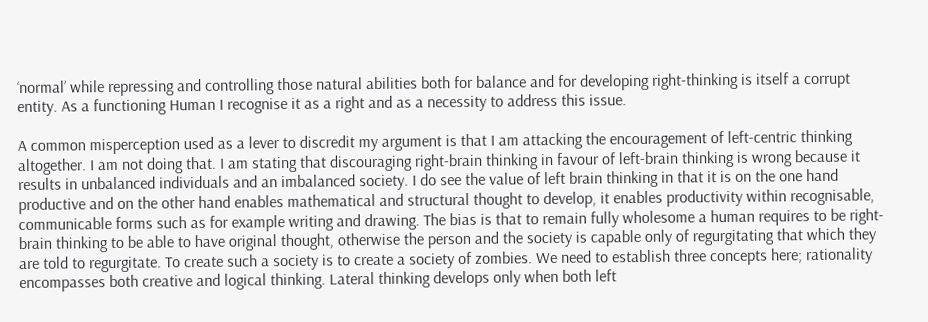‘normal’ while repressing and controlling those natural abilities both for balance and for developing right-thinking is itself a corrupt entity. As a functioning Human I recognise it as a right and as a necessity to address this issue.

A common misperception used as a lever to discredit my argument is that I am attacking the encouragement of left-centric thinking altogether. I am not doing that. I am stating that discouraging right-brain thinking in favour of left-brain thinking is wrong because it results in unbalanced individuals and an imbalanced society. I do see the value of left brain thinking in that it is on the one hand productive and on the other hand enables mathematical and structural thought to develop, it enables productivity within recognisable, communicable forms such as for example writing and drawing. The bias is that to remain fully wholesome a human requires to be right-brain thinking to be able to have original thought, otherwise the person and the society is capable only of regurgitating that which they are told to regurgitate. To create such a society is to create a society of zombies. We need to establish three concepts here; rationality encompasses both creative and logical thinking. Lateral thinking develops only when both left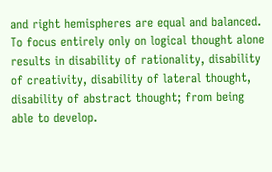and right hemispheres are equal and balanced. To focus entirely only on logical thought alone results in disability of rationality, disability of creativity, disability of lateral thought, disability of abstract thought; from being able to develop.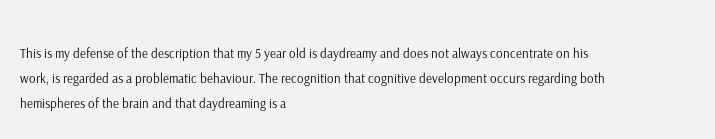This is my defense of the description that my 5 year old is daydreamy and does not always concentrate on his work, is regarded as a problematic behaviour. The recognition that cognitive development occurs regarding both hemispheres of the brain and that daydreaming is a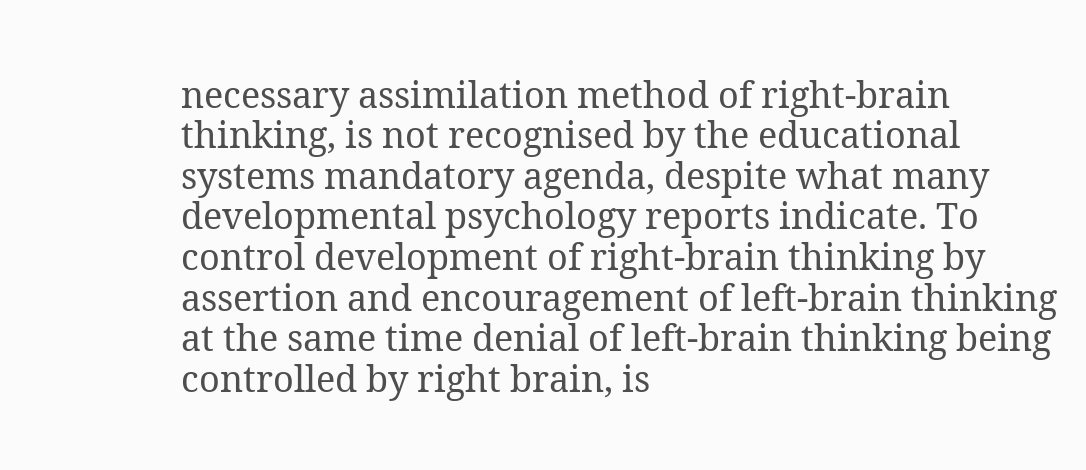necessary assimilation method of right-brain thinking, is not recognised by the educational systems mandatory agenda, despite what many developmental psychology reports indicate. To control development of right-brain thinking by assertion and encouragement of left-brain thinking at the same time denial of left-brain thinking being controlled by right brain, is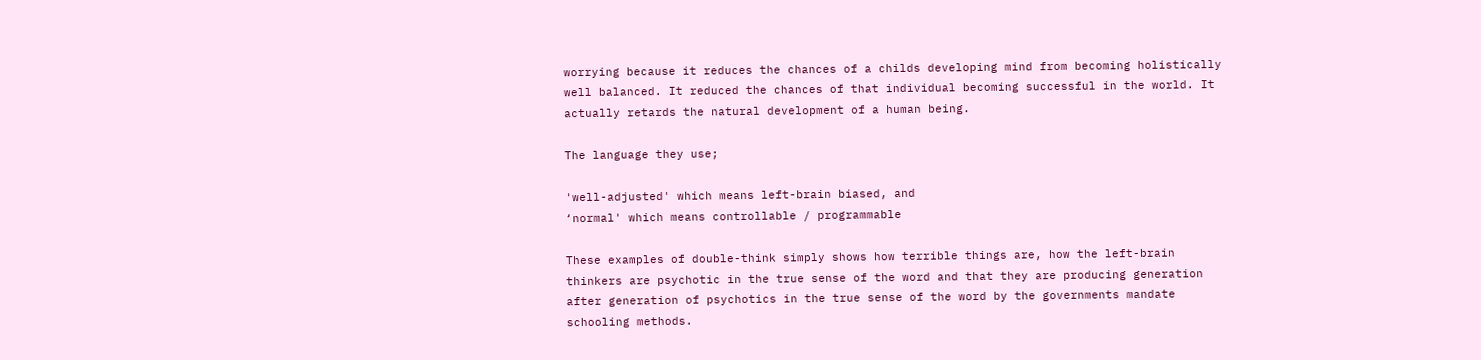worrying because it reduces the chances of a childs developing mind from becoming holistically well balanced. It reduced the chances of that individual becoming successful in the world. It actually retards the natural development of a human being.

The language they use;

'well-adjusted' which means left-brain biased, and
‘normal' which means controllable / programmable

These examples of double-think simply shows how terrible things are, how the left-brain thinkers are psychotic in the true sense of the word and that they are producing generation after generation of psychotics in the true sense of the word by the governments mandate schooling methods.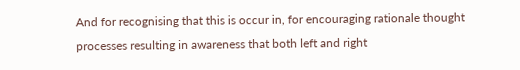And for recognising that this is occur in, for encouraging rationale thought processes resulting in awareness that both left and right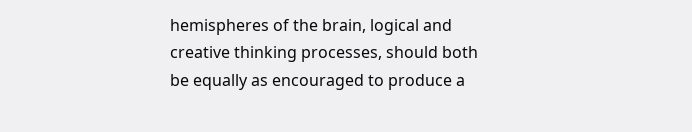hemispheres of the brain, logical and creative thinking processes, should both be equally as encouraged to produce a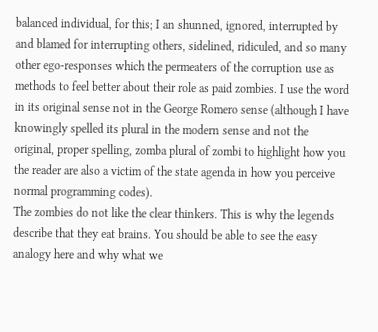balanced individual, for this; I an shunned, ignored, interrupted by and blamed for interrupting others, sidelined, ridiculed, and so many other ego-responses which the permeaters of the corruption use as methods to feel better about their role as paid zombies. I use the word in its original sense not in the George Romero sense (although I have knowingly spelled its plural in the modern sense and not the original, proper spelling, zomba plural of zombi to highlight how you the reader are also a victim of the state agenda in how you perceive normal programming codes).
The zombies do not like the clear thinkers. This is why the legends describe that they eat brains. You should be able to see the easy analogy here and why what we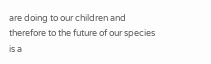are doing to our children and therefore to the future of our species is a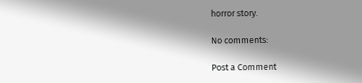horror story.

No comments:

Post a Comment